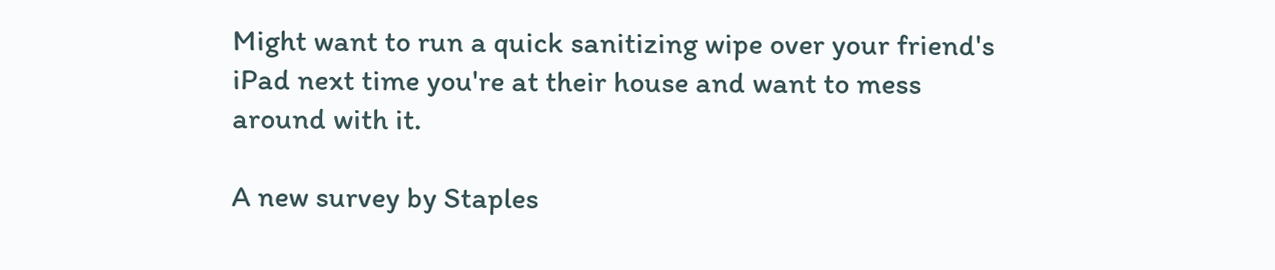Might want to run a quick sanitizing wipe over your friend's iPad next time you're at their house and want to mess around with it.

A new survey by Staples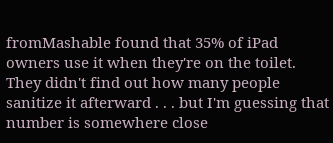fromMashable found that 35% of iPad owners use it when they're on the toilet.  They didn't find out how many people sanitize it afterward . . . but I'm guessing that number is somewhere close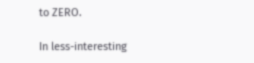to ZERO.

In less-interesting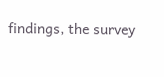findings, the survey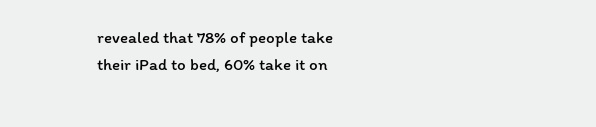revealed that 78% of people take their iPad to bed, 60% take it on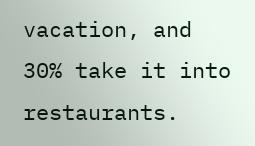vacation, and 30% take it into restaurants.